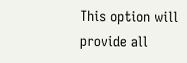This option will provide all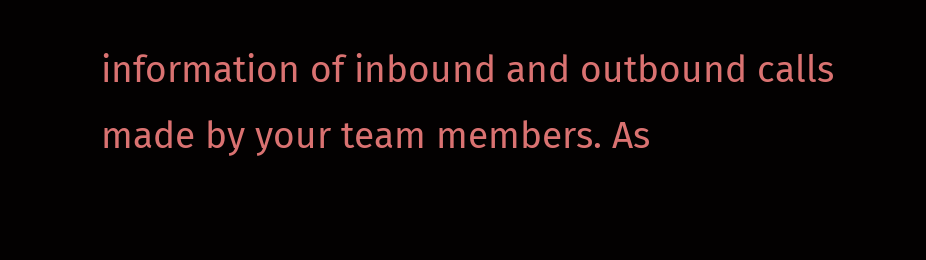information of inbound and outbound calls made by your team members. As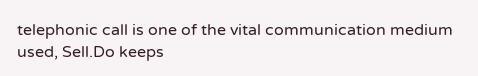telephonic call is one of the vital communication medium used, Sell.Do keeps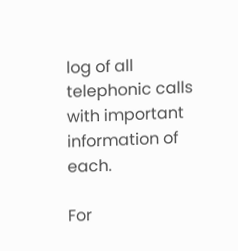log of all telephonic calls with important information of each.

For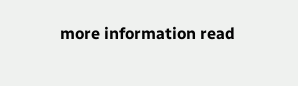more information read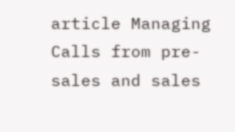article Managing Calls from pre-sales and sales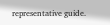representative guide.